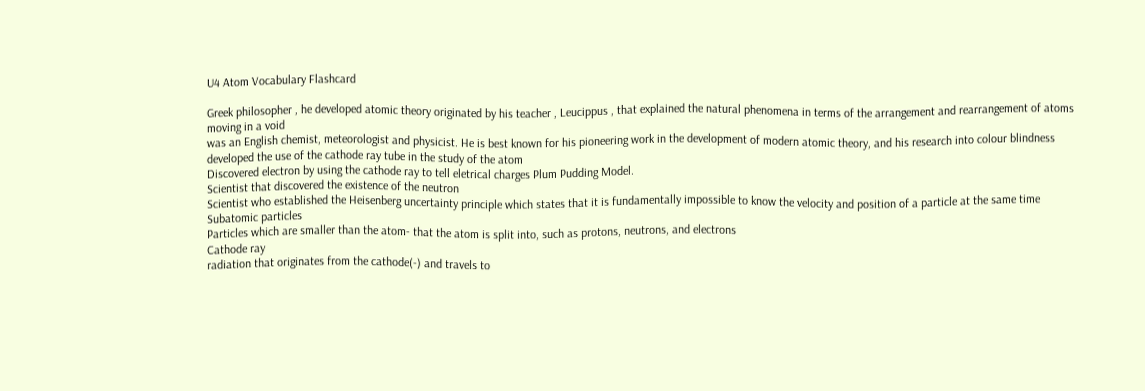U4 Atom Vocabulary Flashcard

Greek philosopher , he developed atomic theory originated by his teacher , Leucippus , that explained the natural phenomena in terms of the arrangement and rearrangement of atoms moving in a void
was an English chemist, meteorologist and physicist. He is best known for his pioneering work in the development of modern atomic theory, and his research into colour blindness
developed the use of the cathode ray tube in the study of the atom
Discovered electron by using the cathode ray to tell eletrical charges Plum Pudding Model.
Scientist that discovered the existence of the neutron
Scientist who established the Heisenberg uncertainty principle which states that it is fundamentally impossible to know the velocity and position of a particle at the same time
Subatomic particles
Particles which are smaller than the atom- that the atom is split into, such as protons, neutrons, and electrons
Cathode ray
radiation that originates from the cathode(-) and travels to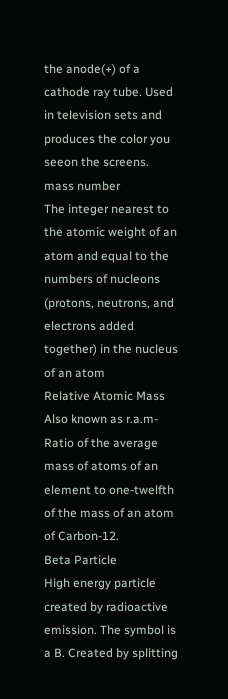the anode(+) of a cathode ray tube. Used in television sets and produces the color you seeon the screens.
mass number
The integer nearest to the atomic weight of an atom and equal to the numbers of nucleons (protons, neutrons, and electrons added together) in the nucleus of an atom
Relative Atomic Mass
Also known as r.a.m- Ratio of the average mass of atoms of an element to one-twelfth of the mass of an atom of Carbon-12.
Beta Particle
High energy particle created by radioactive emission. The symbol is a B. Created by splitting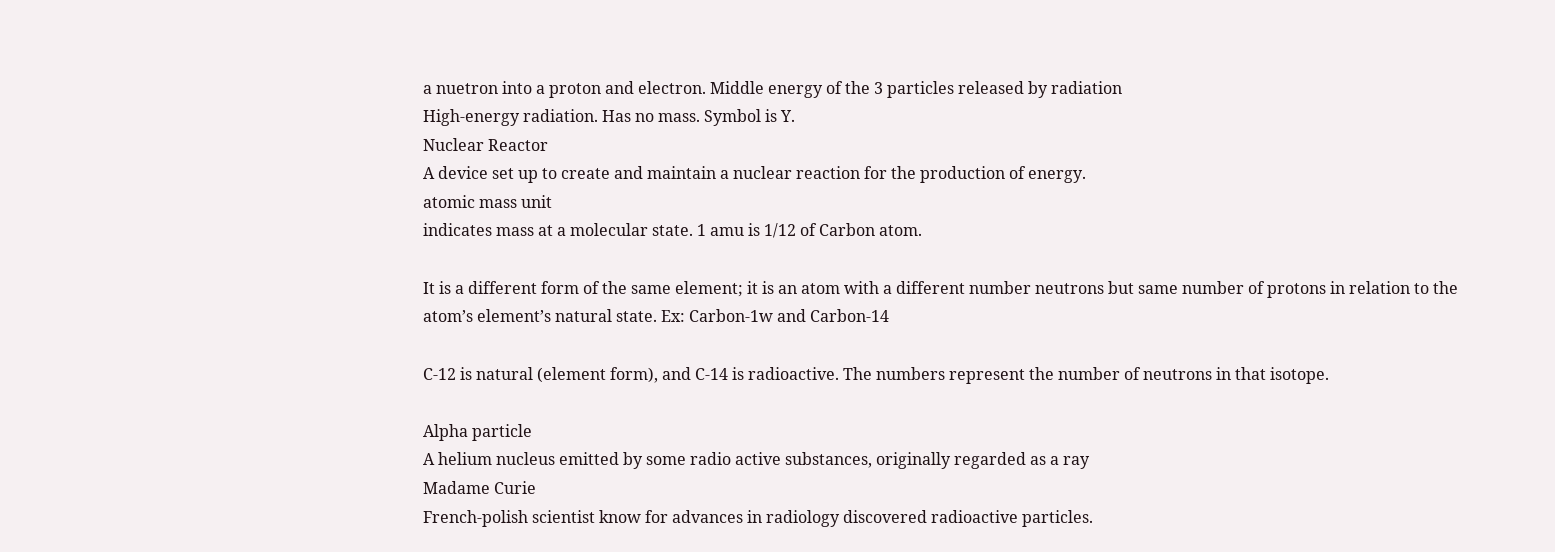a nuetron into a proton and electron. Middle energy of the 3 particles released by radiation
High-energy radiation. Has no mass. Symbol is Y.
Nuclear Reactor
A device set up to create and maintain a nuclear reaction for the production of energy.
atomic mass unit
indicates mass at a molecular state. 1 amu is 1/12 of Carbon atom.

It is a different form of the same element; it is an atom with a different number neutrons but same number of protons in relation to the atom’s element’s natural state. Ex: Carbon-1w and Carbon-14

C-12 is natural (element form), and C-14 is radioactive. The numbers represent the number of neutrons in that isotope.

Alpha particle
A helium nucleus emitted by some radio active substances, originally regarded as a ray
Madame Curie
French-polish scientist know for advances in radiology discovered radioactive particles.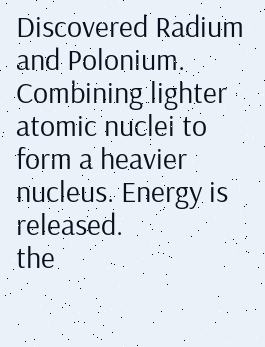Discovered Radium and Polonium.
Combining lighter atomic nuclei to form a heavier nucleus. Energy is released.
the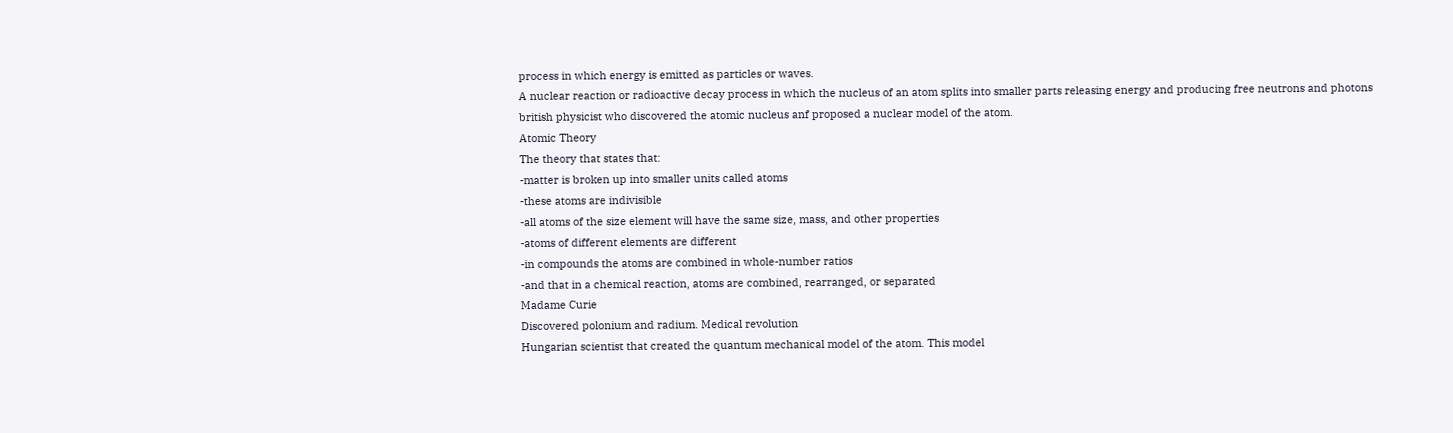process in which energy is emitted as particles or waves.
A nuclear reaction or radioactive decay process in which the nucleus of an atom splits into smaller parts releasing energy and producing free neutrons and photons
british physicist who discovered the atomic nucleus anf proposed a nuclear model of the atom.
Atomic Theory
The theory that states that:
-matter is broken up into smaller units called atoms
-these atoms are indivisible
-all atoms of the size element will have the same size, mass, and other properties
-atoms of different elements are different
-in compounds the atoms are combined in whole-number ratios
-and that in a chemical reaction, atoms are combined, rearranged, or separated
Madame Curie
Discovered polonium and radium. Medical revolution
Hungarian scientist that created the quantum mechanical model of the atom. This model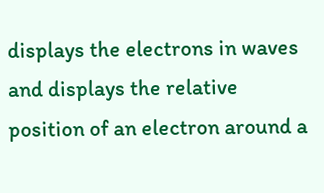displays the electrons in waves and displays the relative position of an electron around a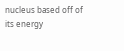nucleus based off of its energy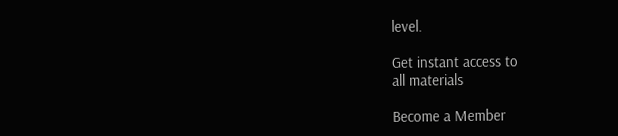level.

Get instant access to
all materials

Become a Member